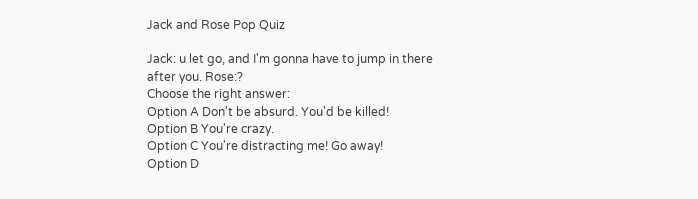Jack and Rose Pop Quiz

Jack: u let go, and I'm gonna have to jump in there after you. Rose:?
Choose the right answer:
Option A Don't be absurd. You'd be killed!
Option B You're crazy.
Option C You're distracting me! Go away!
Option D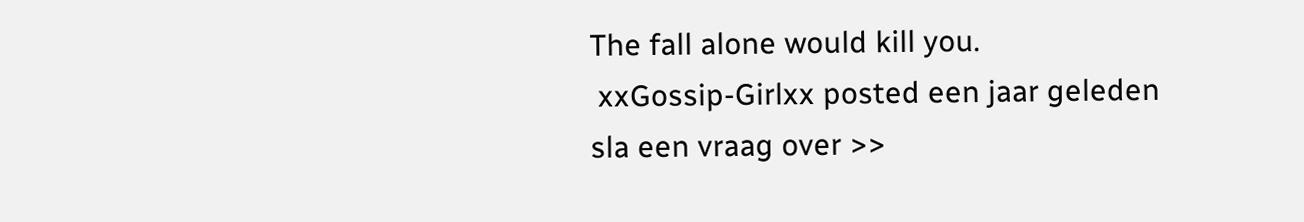The fall alone would kill you.
 xxGossip-Girlxx posted een jaar geleden
sla een vraag over >>